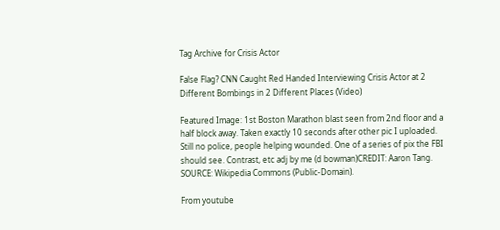Tag Archive for Crisis Actor

False Flag? CNN Caught Red Handed Interviewing Crisis Actor at 2 Different Bombings in 2 Different Places (Video)

Featured Image: 1st Boston Marathon blast seen from 2nd floor and a half block away. Taken exactly 10 seconds after other pic I uploaded. Still no police, people helping wounded. One of a series of pix the FBI should see. Contrast, etc adj by me (d bowman)CREDIT: Aaron Tang. SOURCE: Wikipedia Commons (Public-Domain).

From youtube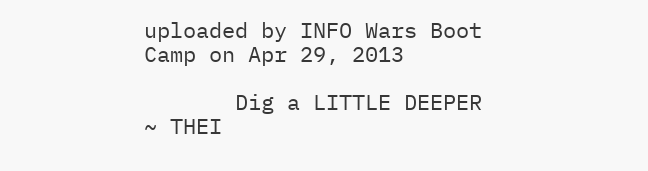uploaded by INFO Wars Boot Camp on Apr 29, 2013

       Dig a LITTLE DEEPER ~ THEI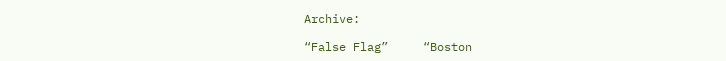Archive:

“False Flag”     “Boston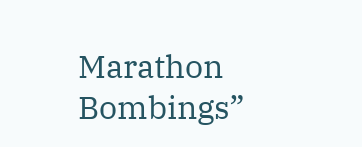Marathon Bombings”